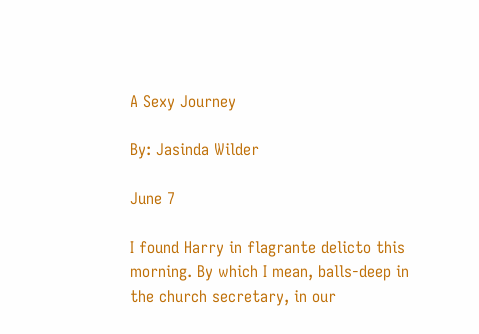A Sexy Journey

By: Jasinda Wilder

June 7

I found Harry in flagrante delicto this morning. By which I mean, balls-deep in the church secretary, in our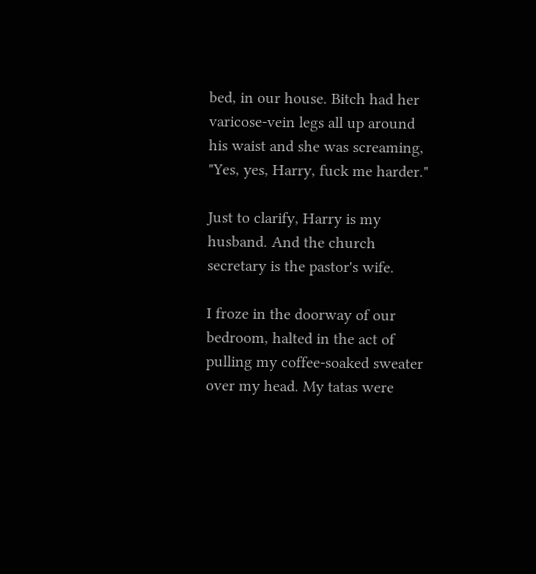bed, in our house. Bitch had her varicose-vein legs all up around his waist and she was screaming, "Yes, yes, Harry, fuck me harder."

Just to clarify, Harry is my husband. And the church secretary is the pastor's wife.

I froze in the doorway of our bedroom, halted in the act of pulling my coffee-soaked sweater over my head. My tatas were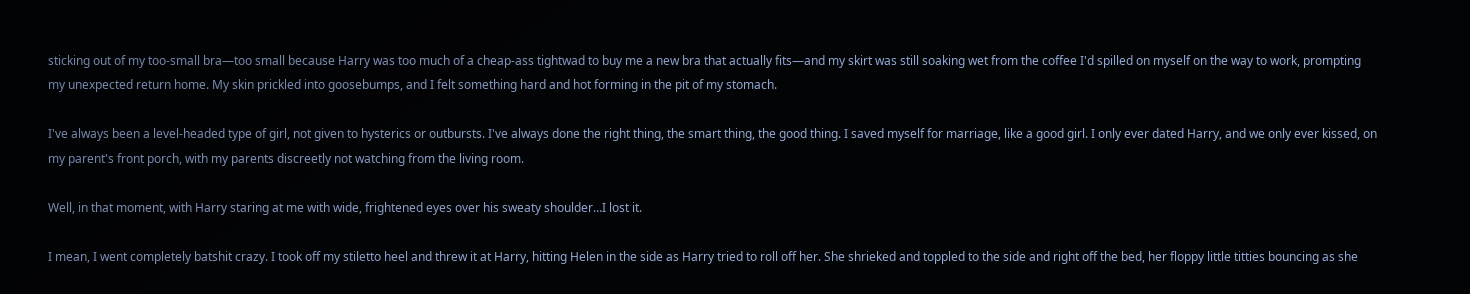sticking out of my too-small bra—too small because Harry was too much of a cheap-ass tightwad to buy me a new bra that actually fits—and my skirt was still soaking wet from the coffee I'd spilled on myself on the way to work, prompting my unexpected return home. My skin prickled into goosebumps, and I felt something hard and hot forming in the pit of my stomach.

I've always been a level-headed type of girl, not given to hysterics or outbursts. I've always done the right thing, the smart thing, the good thing. I saved myself for marriage, like a good girl. I only ever dated Harry, and we only ever kissed, on my parent's front porch, with my parents discreetly not watching from the living room.

Well, in that moment, with Harry staring at me with wide, frightened eyes over his sweaty shoulder…I lost it.

I mean, I went completely batshit crazy. I took off my stiletto heel and threw it at Harry, hitting Helen in the side as Harry tried to roll off her. She shrieked and toppled to the side and right off the bed, her floppy little titties bouncing as she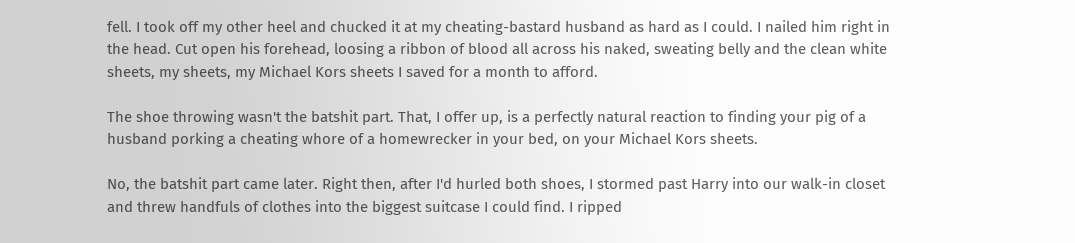fell. I took off my other heel and chucked it at my cheating-bastard husband as hard as I could. I nailed him right in the head. Cut open his forehead, loosing a ribbon of blood all across his naked, sweating belly and the clean white sheets, my sheets, my Michael Kors sheets I saved for a month to afford.

The shoe throwing wasn't the batshit part. That, I offer up, is a perfectly natural reaction to finding your pig of a husband porking a cheating whore of a homewrecker in your bed, on your Michael Kors sheets.

No, the batshit part came later. Right then, after I'd hurled both shoes, I stormed past Harry into our walk-in closet and threw handfuls of clothes into the biggest suitcase I could find. I ripped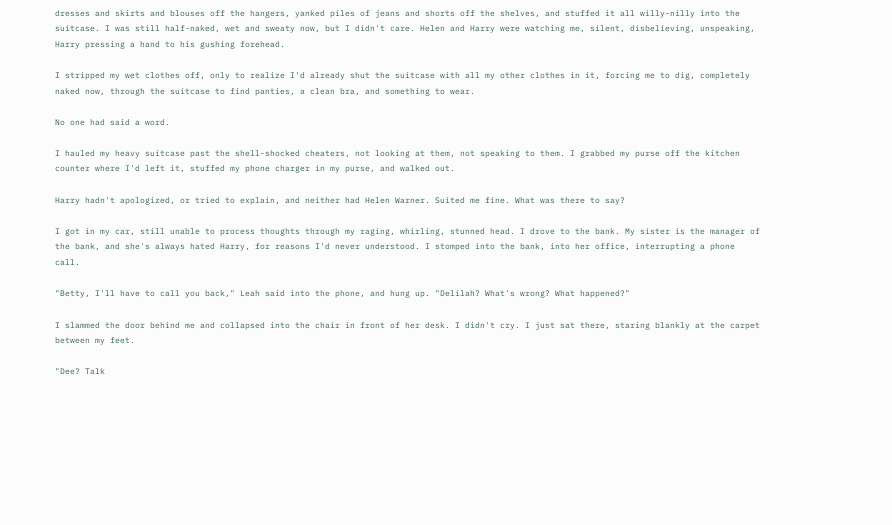dresses and skirts and blouses off the hangers, yanked piles of jeans and shorts off the shelves, and stuffed it all willy-nilly into the suitcase. I was still half-naked, wet and sweaty now, but I didn't care. Helen and Harry were watching me, silent, disbelieving, unspeaking, Harry pressing a hand to his gushing forehead.

I stripped my wet clothes off, only to realize I'd already shut the suitcase with all my other clothes in it, forcing me to dig, completely naked now, through the suitcase to find panties, a clean bra, and something to wear.

No one had said a word.

I hauled my heavy suitcase past the shell-shocked cheaters, not looking at them, not speaking to them. I grabbed my purse off the kitchen counter where I'd left it, stuffed my phone charger in my purse, and walked out.

Harry hadn't apologized, or tried to explain, and neither had Helen Warner. Suited me fine. What was there to say?

I got in my car, still unable to process thoughts through my raging, whirling, stunned head. I drove to the bank. My sister is the manager of the bank, and she's always hated Harry, for reasons I'd never understood. I stomped into the bank, into her office, interrupting a phone call.

"Betty, I'll have to call you back," Leah said into the phone, and hung up. "Delilah? What's wrong? What happened?"

I slammed the door behind me and collapsed into the chair in front of her desk. I didn't cry. I just sat there, staring blankly at the carpet between my feet.

"Dee? Talk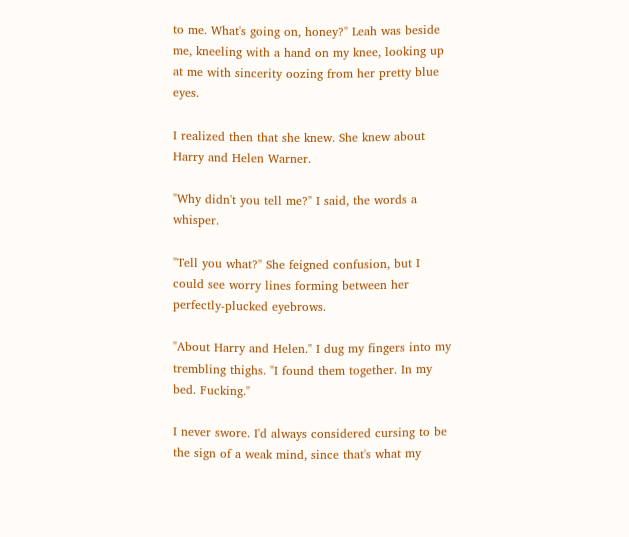to me. What's going on, honey?" Leah was beside me, kneeling with a hand on my knee, looking up at me with sincerity oozing from her pretty blue eyes.

I realized then that she knew. She knew about Harry and Helen Warner.

"Why didn't you tell me?" I said, the words a whisper.

"Tell you what?" She feigned confusion, but I could see worry lines forming between her perfectly-plucked eyebrows.

"About Harry and Helen." I dug my fingers into my trembling thighs. "I found them together. In my bed. Fucking."

I never swore. I'd always considered cursing to be the sign of a weak mind, since that's what my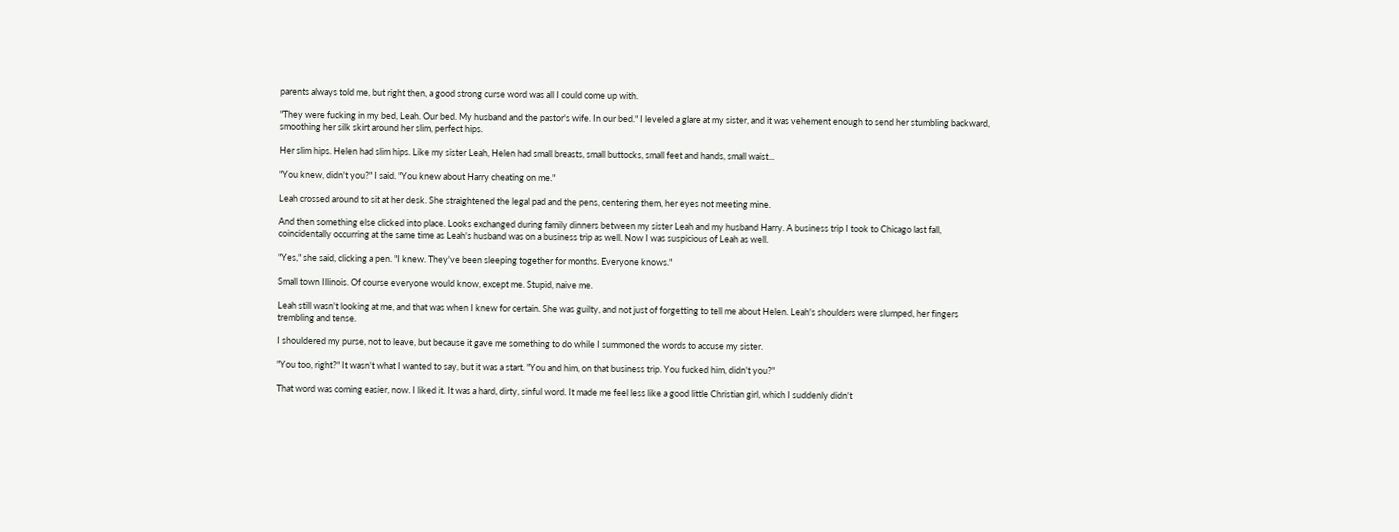parents always told me, but right then, a good strong curse word was all I could come up with.

"They were fucking in my bed, Leah. Our bed. My husband and the pastor's wife. In our bed." I leveled a glare at my sister, and it was vehement enough to send her stumbling backward, smoothing her silk skirt around her slim, perfect hips.

Her slim hips. Helen had slim hips. Like my sister Leah, Helen had small breasts, small buttocks, small feet and hands, small waist...

"You knew, didn't you?" I said. "You knew about Harry cheating on me."

Leah crossed around to sit at her desk. She straightened the legal pad and the pens, centering them, her eyes not meeting mine.

And then something else clicked into place. Looks exchanged during family dinners between my sister Leah and my husband Harry. A business trip I took to Chicago last fall, coincidentally occurring at the same time as Leah's husband was on a business trip as well. Now I was suspicious of Leah as well.

"Yes," she said, clicking a pen. "I knew. They've been sleeping together for months. Everyone knows."

Small town Illinois. Of course everyone would know, except me. Stupid, naive me.

Leah still wasn't looking at me, and that was when I knew for certain. She was guilty, and not just of forgetting to tell me about Helen. Leah's shoulders were slumped, her fingers trembling and tense.

I shouldered my purse, not to leave, but because it gave me something to do while I summoned the words to accuse my sister.

"You too, right?" It wasn't what I wanted to say, but it was a start. "You and him, on that business trip. You fucked him, didn't you?"

That word was coming easier, now. I liked it. It was a hard, dirty, sinful word. It made me feel less like a good little Christian girl, which I suddenly didn't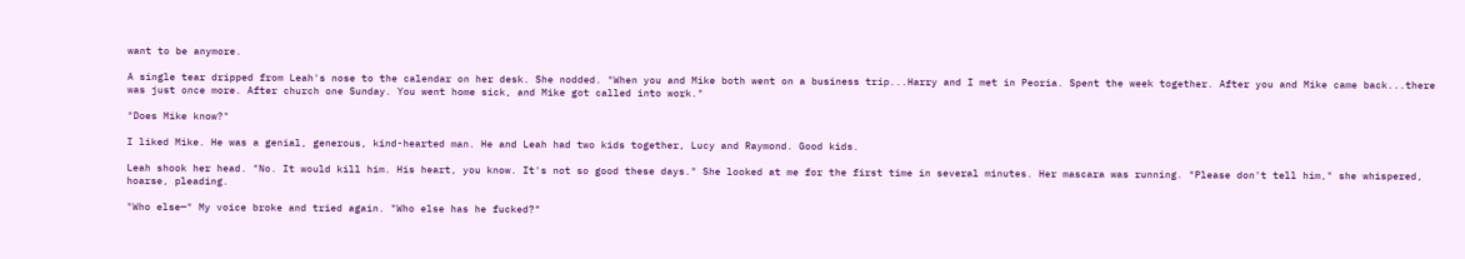want to be anymore.

A single tear dripped from Leah's nose to the calendar on her desk. She nodded. "When you and Mike both went on a business trip...Harry and I met in Peoria. Spent the week together. After you and Mike came back...there was just once more. After church one Sunday. You went home sick, and Mike got called into work."

"Does Mike know?"

I liked Mike. He was a genial, generous, kind-hearted man. He and Leah had two kids together, Lucy and Raymond. Good kids.

Leah shook her head. "No. It would kill him. His heart, you know. It's not so good these days." She looked at me for the first time in several minutes. Her mascara was running. "Please don't tell him," she whispered, hoarse, pleading.

"Who else—" My voice broke and tried again. "Who else has he fucked?"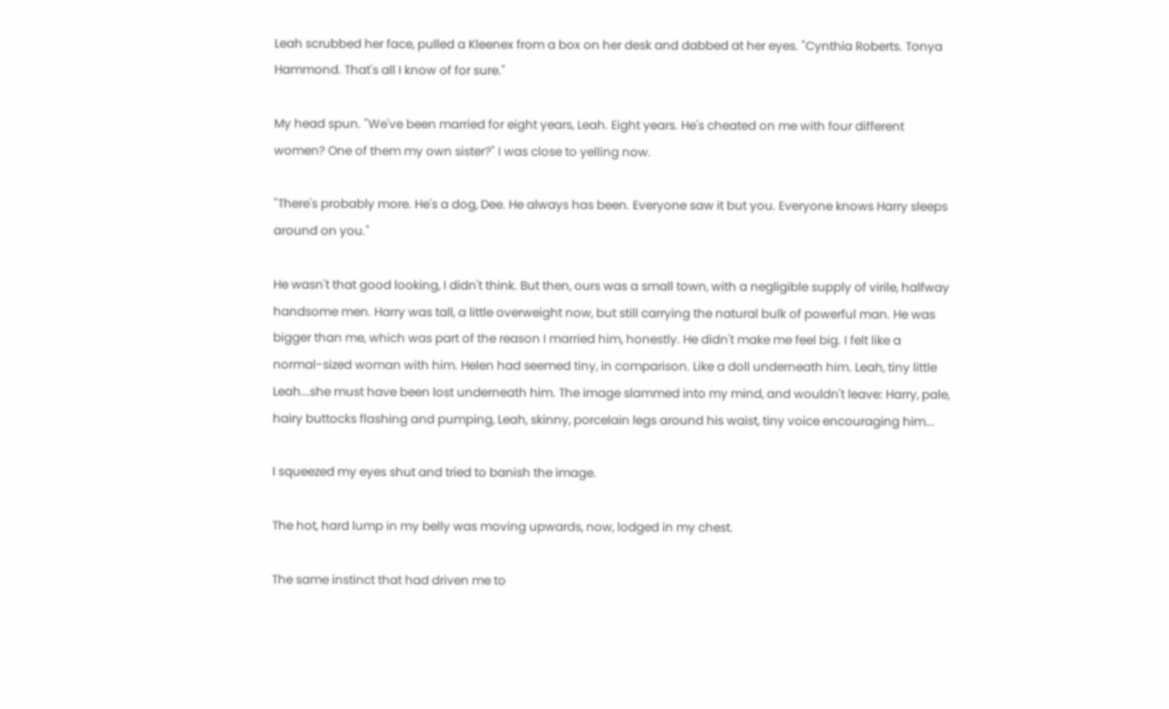Leah scrubbed her face, pulled a Kleenex from a box on her desk and dabbed at her eyes. "Cynthia Roberts. Tonya Hammond. That's all I know of for sure."

My head spun. "We've been married for eight years, Leah. Eight years. He's cheated on me with four different women? One of them my own sister?" I was close to yelling now.

"There's probably more. He's a dog, Dee. He always has been. Everyone saw it but you. Everyone knows Harry sleeps around on you."

He wasn't that good looking, I didn't think. But then, ours was a small town, with a negligible supply of virile, halfway handsome men. Harry was tall, a little overweight now, but still carrying the natural bulk of powerful man. He was bigger than me, which was part of the reason I married him, honestly. He didn't make me feel big. I felt like a normal-sized woman with him. Helen had seemed tiny, in comparison. Like a doll underneath him. Leah, tiny little Leah...she must have been lost underneath him. The image slammed into my mind, and wouldn't leave: Harry, pale, hairy buttocks flashing and pumping, Leah, skinny, porcelain legs around his waist, tiny voice encouraging him...

I squeezed my eyes shut and tried to banish the image.

The hot, hard lump in my belly was moving upwards, now, lodged in my chest.

The same instinct that had driven me to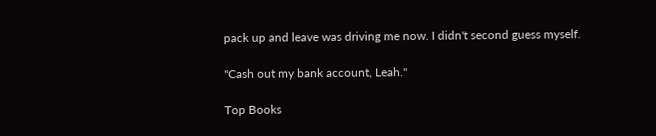pack up and leave was driving me now. I didn't second guess myself.

"Cash out my bank account, Leah."

Top Books